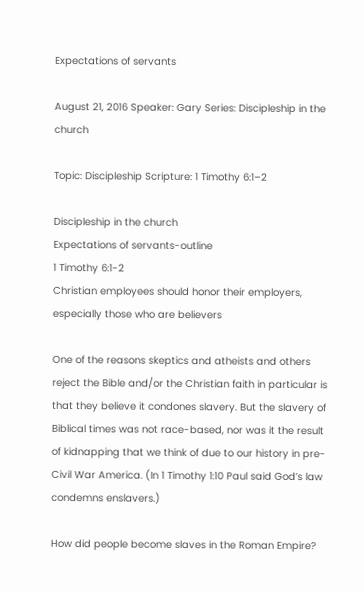Expectations of servants

August 21, 2016 Speaker: Gary Series: Discipleship in the church

Topic: Discipleship Scripture: 1 Timothy 6:1–2

Discipleship in the church
Expectations of servants-outline
1 Timothy 6:1-2
Christian employees should honor their employers, especially those who are believers

One of the reasons skeptics and atheists and others reject the Bible and/or the Christian faith in particular is that they believe it condones slavery. But the slavery of Biblical times was not race-based, nor was it the result of kidnapping that we think of due to our history in pre-Civil War America. (In 1 Timothy 1:10 Paul said God’s law condemns enslavers.)

How did people become slaves in the Roman Empire?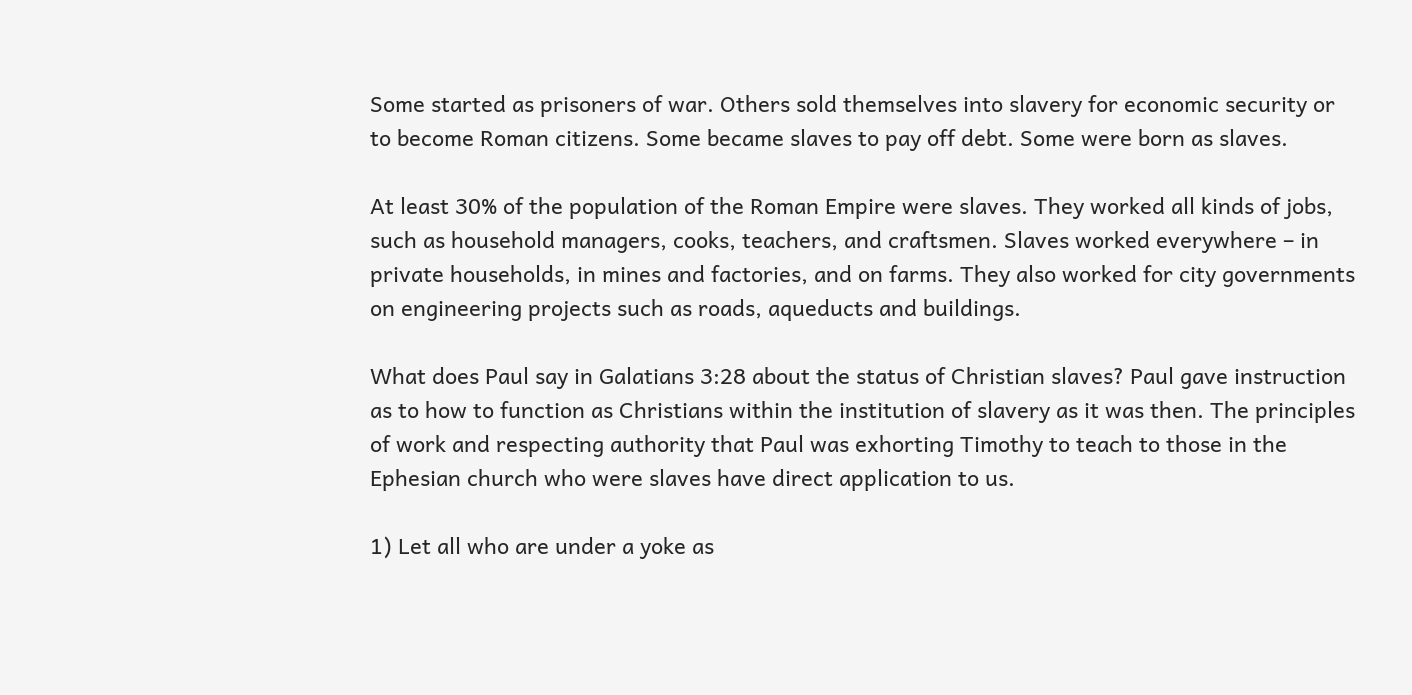Some started as prisoners of war. Others sold themselves into slavery for economic security or to become Roman citizens. Some became slaves to pay off debt. Some were born as slaves.

At least 30% of the population of the Roman Empire were slaves. They worked all kinds of jobs, such as household managers, cooks, teachers, and craftsmen. Slaves worked everywhere – in private households, in mines and factories, and on farms. They also worked for city governments on engineering projects such as roads, aqueducts and buildings.

What does Paul say in Galatians 3:28 about the status of Christian slaves? Paul gave instruction as to how to function as Christians within the institution of slavery as it was then. The principles of work and respecting authority that Paul was exhorting Timothy to teach to those in the Ephesian church who were slaves have direct application to us.

1) Let all who are under a yoke as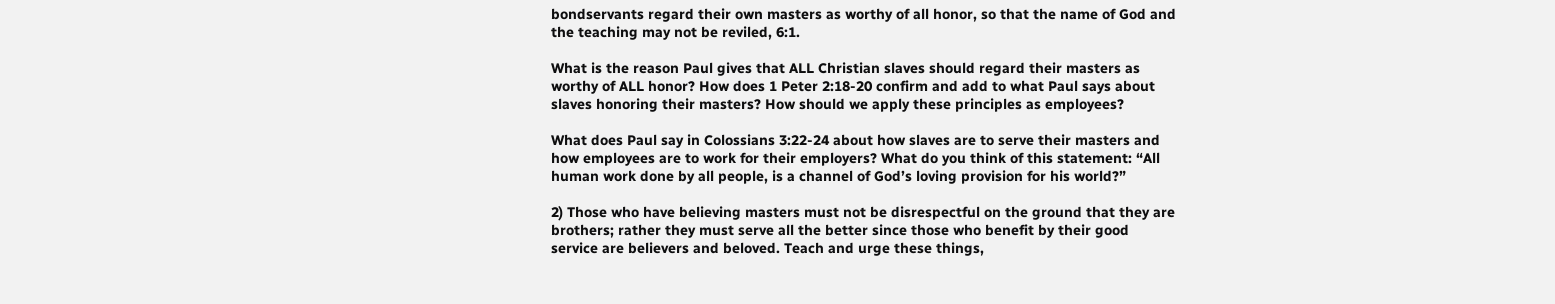bondservants regard their own masters as worthy of all honor, so that the name of God and the teaching may not be reviled, 6:1.

What is the reason Paul gives that ALL Christian slaves should regard their masters as worthy of ALL honor? How does 1 Peter 2:18-20 confirm and add to what Paul says about slaves honoring their masters? How should we apply these principles as employees?

What does Paul say in Colossians 3:22-24 about how slaves are to serve their masters and how employees are to work for their employers? What do you think of this statement: “All human work done by all people, is a channel of God’s loving provision for his world?”

2) Those who have believing masters must not be disrespectful on the ground that they are brothers; rather they must serve all the better since those who benefit by their good service are believers and beloved. Teach and urge these things,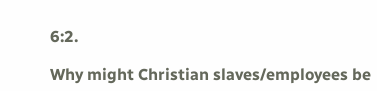6:2.

Why might Christian slaves/employees be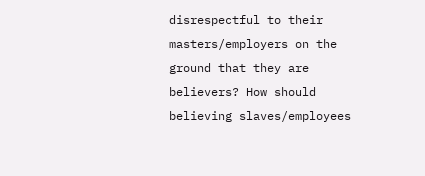disrespectful to their masters/employers on the ground that they are believers? How should believing slaves/employees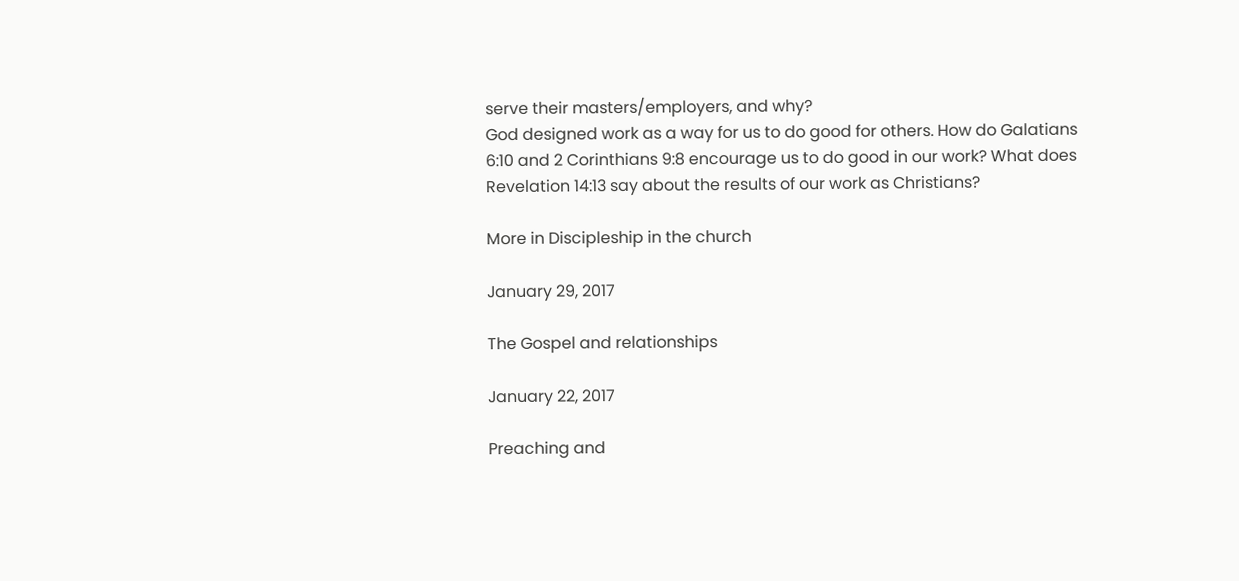serve their masters/employers, and why?
God designed work as a way for us to do good for others. How do Galatians 6:10 and 2 Corinthians 9:8 encourage us to do good in our work? What does Revelation 14:13 say about the results of our work as Christians?

More in Discipleship in the church

January 29, 2017

The Gospel and relationships

January 22, 2017

Preaching and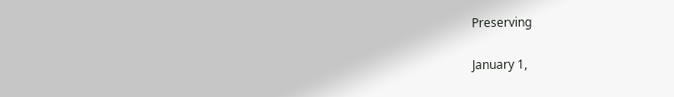Preserving

January 1,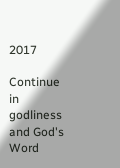2017

Continue in godliness and God's Word